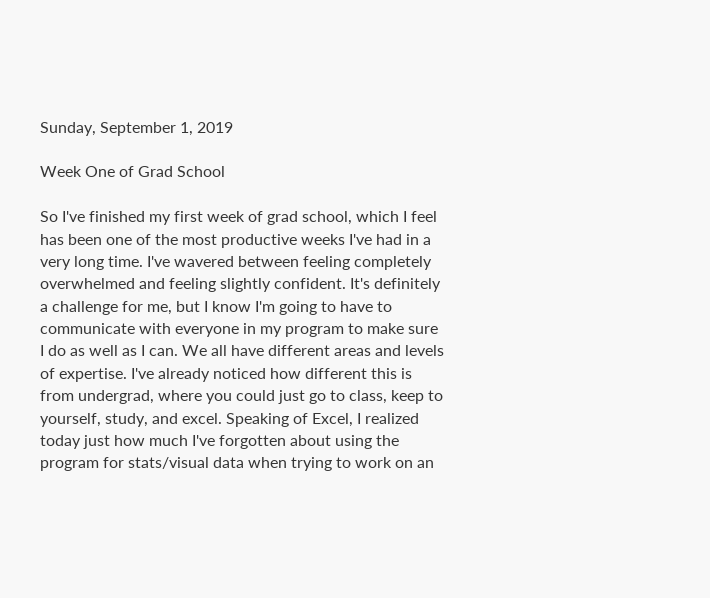Sunday, September 1, 2019

Week One of Grad School

So I've finished my first week of grad school, which I feel has been one of the most productive weeks I've had in a very long time. I've wavered between feeling completely overwhelmed and feeling slightly confident. It's definitely a challenge for me, but I know I'm going to have to communicate with everyone in my program to make sure I do as well as I can. We all have different areas and levels of expertise. I've already noticed how different this is from undergrad, where you could just go to class, keep to yourself, study, and excel. Speaking of Excel, I realized today just how much I've forgotten about using the program for stats/visual data when trying to work on an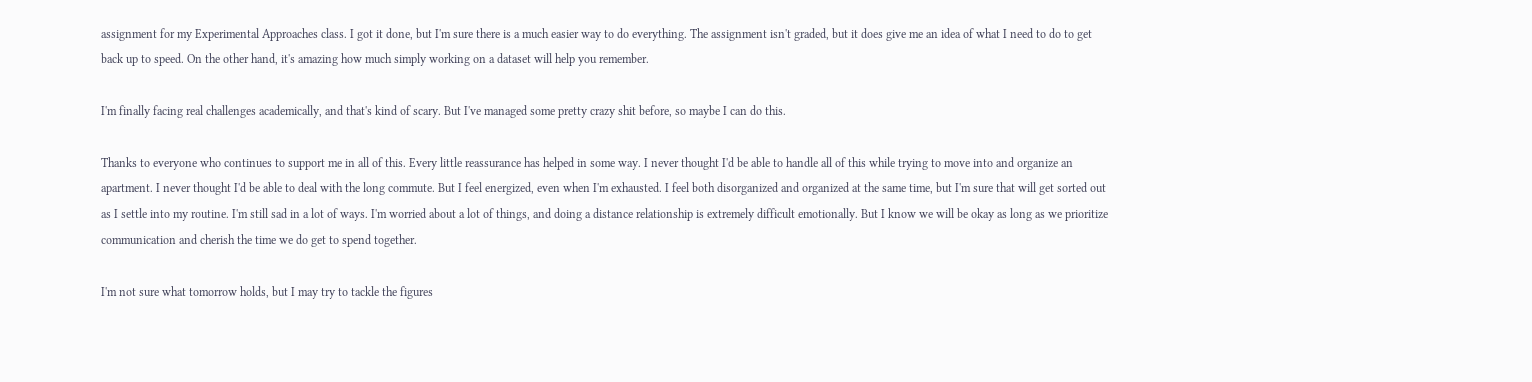assignment for my Experimental Approaches class. I got it done, but I'm sure there is a much easier way to do everything. The assignment isn't graded, but it does give me an idea of what I need to do to get back up to speed. On the other hand, it's amazing how much simply working on a dataset will help you remember.

I'm finally facing real challenges academically, and that's kind of scary. But I've managed some pretty crazy shit before, so maybe I can do this.

Thanks to everyone who continues to support me in all of this. Every little reassurance has helped in some way. I never thought I'd be able to handle all of this while trying to move into and organize an apartment. I never thought I'd be able to deal with the long commute. But I feel energized, even when I'm exhausted. I feel both disorganized and organized at the same time, but I'm sure that will get sorted out as I settle into my routine. I'm still sad in a lot of ways. I'm worried about a lot of things, and doing a distance relationship is extremely difficult emotionally. But I know we will be okay as long as we prioritize communication and cherish the time we do get to spend together.

I'm not sure what tomorrow holds, but I may try to tackle the figures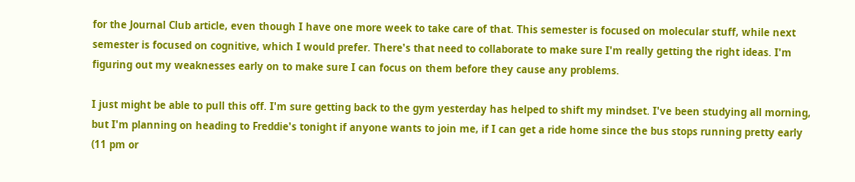for the Journal Club article, even though I have one more week to take care of that. This semester is focused on molecular stuff, while next semester is focused on cognitive, which I would prefer. There's that need to collaborate to make sure I'm really getting the right ideas. I'm figuring out my weaknesses early on to make sure I can focus on them before they cause any problems.

I just might be able to pull this off. I'm sure getting back to the gym yesterday has helped to shift my mindset. I've been studying all morning, but I'm planning on heading to Freddie's tonight if anyone wants to join me, if I can get a ride home since the bus stops running pretty early (11 pm or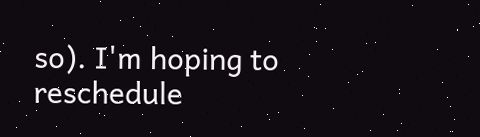so). I'm hoping to reschedule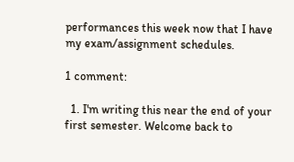performances this week now that I have my exam/assignment schedules.

1 comment:

  1. I'm writing this near the end of your first semester. Welcome back to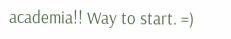academia!! Way to start. =)